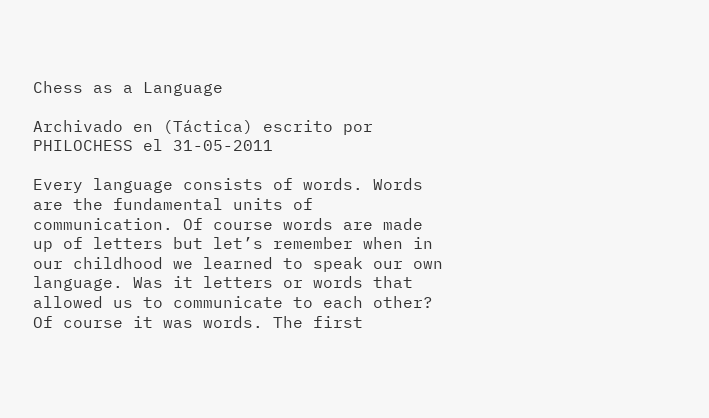Chess as a Language

Archivado en (Táctica) escrito por PHILOCHESS el 31-05-2011

Every language consists of words. Words are the fundamental units of communication. Of course words are made up of letters but let’s remember when in our childhood we learned to speak our own language. Was it letters or words that allowed us to communicate to each other? Of course it was words. The first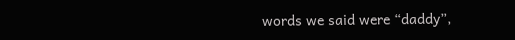words we said were “daddy”,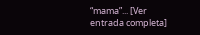“mama”... [Ver entrada completa]